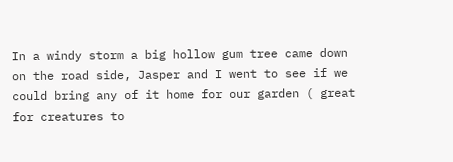In a windy storm a big hollow gum tree came down on the road side, Jasper and I went to see if we could bring any of it home for our garden ( great for creatures to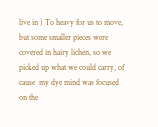live in ) To heavy for us to move, but some smaller pieces were covered in hairy lichen, so we picked up what we could carry, of cause  my dye mind was focused on the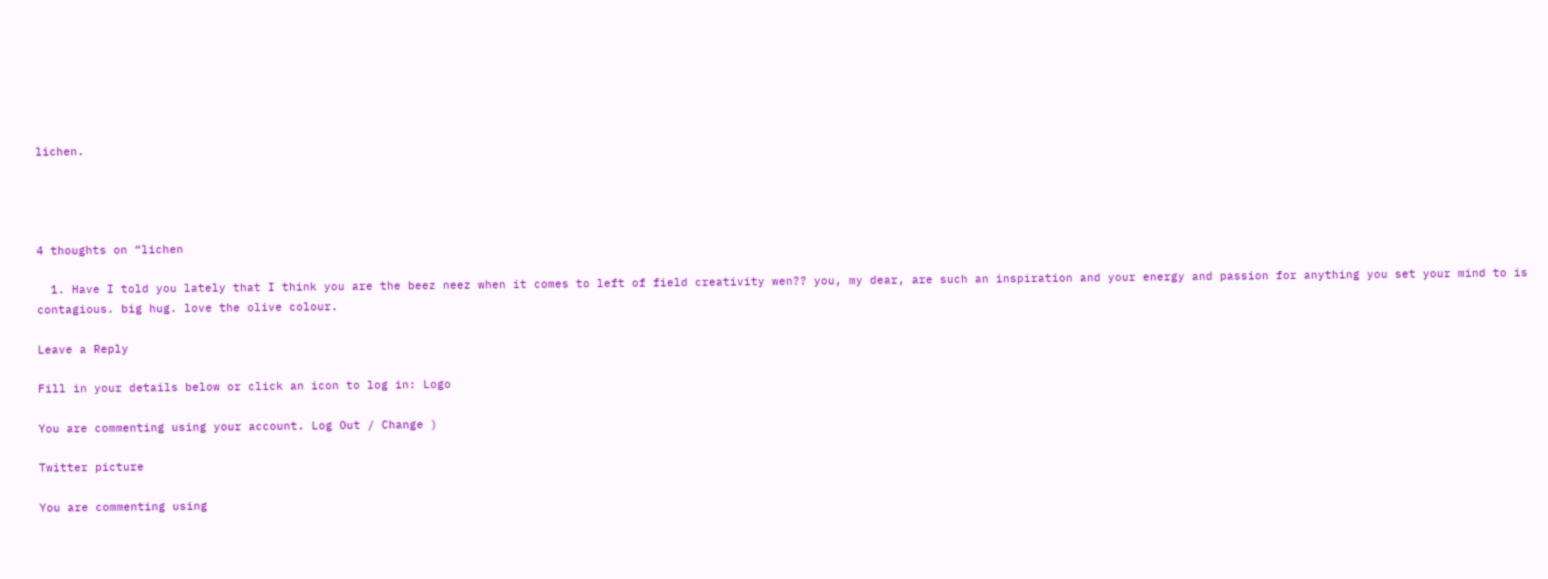lichen.




4 thoughts on “lichen

  1. Have I told you lately that I think you are the beez neez when it comes to left of field creativity wen?? you, my dear, are such an inspiration and your energy and passion for anything you set your mind to is contagious. big hug. love the olive colour.

Leave a Reply

Fill in your details below or click an icon to log in: Logo

You are commenting using your account. Log Out / Change )

Twitter picture

You are commenting using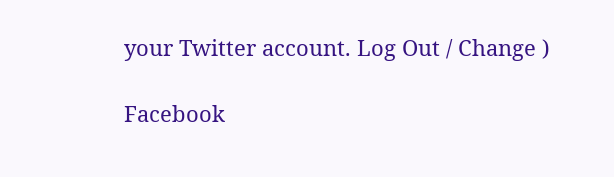your Twitter account. Log Out / Change )

Facebook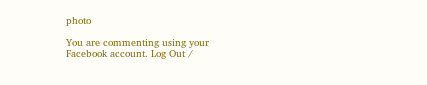photo

You are commenting using your Facebook account. Log Out /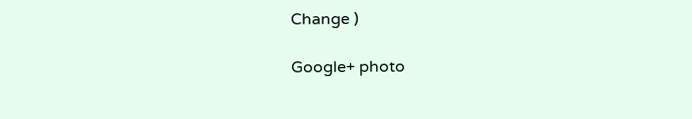Change )

Google+ photo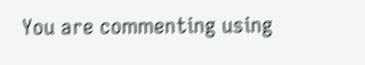You are commenting using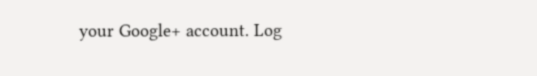your Google+ account. Log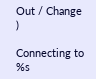Out / Change )

Connecting to %s